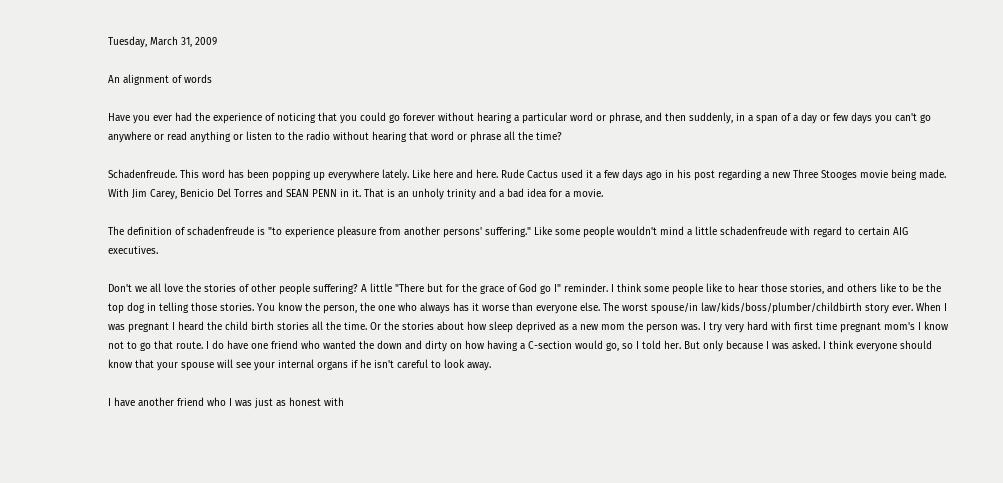Tuesday, March 31, 2009

An alignment of words

Have you ever had the experience of noticing that you could go forever without hearing a particular word or phrase, and then suddenly, in a span of a day or few days you can't go anywhere or read anything or listen to the radio without hearing that word or phrase all the time?

Schadenfreude. This word has been popping up everywhere lately. Like here and here. Rude Cactus used it a few days ago in his post regarding a new Three Stooges movie being made. With Jim Carey, Benicio Del Torres and SEAN PENN in it. That is an unholy trinity and a bad idea for a movie.

The definition of schadenfreude is "to experience pleasure from another persons' suffering." Like some people wouldn't mind a little schadenfreude with regard to certain AIG executives.

Don't we all love the stories of other people suffering? A little "There but for the grace of God go I" reminder. I think some people like to hear those stories, and others like to be the top dog in telling those stories. You know the person, the one who always has it worse than everyone else. The worst spouse/in law/kids/boss/plumber/childbirth story ever. When I was pregnant I heard the child birth stories all the time. Or the stories about how sleep deprived as a new mom the person was. I try very hard with first time pregnant mom's I know not to go that route. I do have one friend who wanted the down and dirty on how having a C-section would go, so I told her. But only because I was asked. I think everyone should know that your spouse will see your internal organs if he isn't careful to look away.

I have another friend who I was just as honest with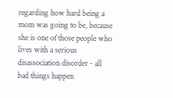regarding how hard being a mom was going to be, because she is one of those people who lives with a serious disassociation disorder - all bad things happen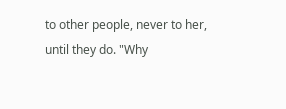to other people, never to her, until they do. "Why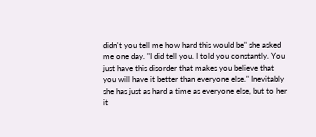didn't you tell me how hard this would be" she asked me one day. "I did tell you. I told you constantly. You just have this disorder that makes you believe that you will have it better than everyone else." Inevitably she has just as hard a time as everyone else, but to her it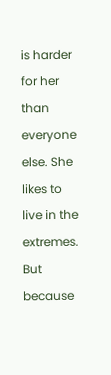is harder for her than everyone else. She likes to live in the extremes. But because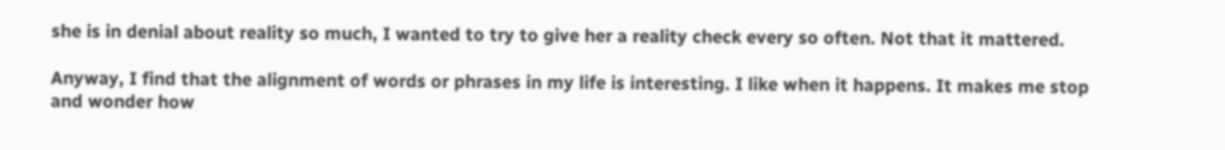she is in denial about reality so much, I wanted to try to give her a reality check every so often. Not that it mattered.

Anyway, I find that the alignment of words or phrases in my life is interesting. I like when it happens. It makes me stop and wonder how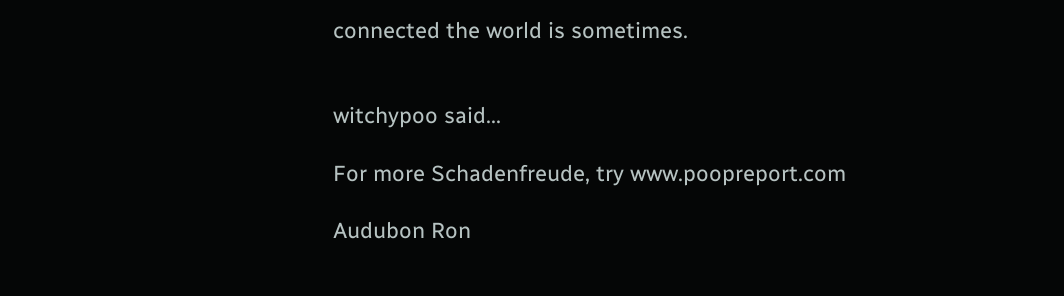connected the world is sometimes.


witchypoo said...

For more Schadenfreude, try www.poopreport.com

Audubon Ron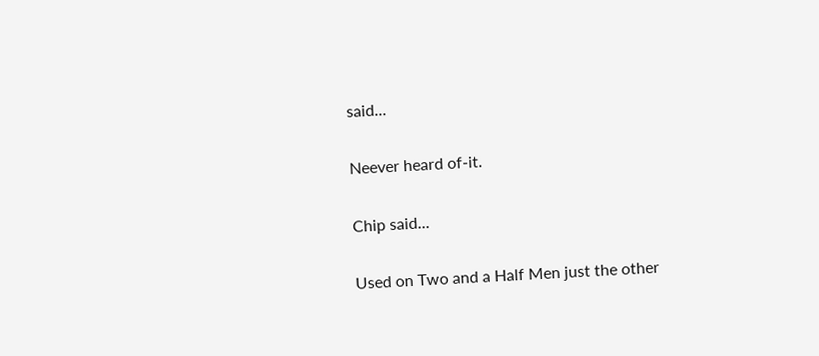said...

Neever heard of-it.

Chip said...

Used on Two and a Half Men just the other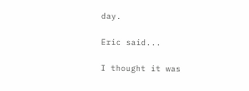day.

Eric said...

I thought it was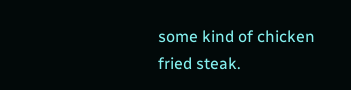some kind of chicken fried steak.